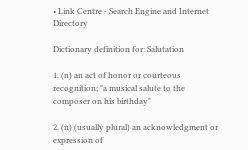• Link Centre - Search Engine and Internet Directory

Dictionary definition for: Salutation

1. (n) an act of honor or courteous recognition; "a musical salute to the composer on his birthday"

2. (n) (usually plural) an acknowledgment or expression of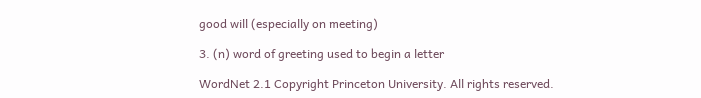good will (especially on meeting)

3. (n) word of greeting used to begin a letter

WordNet 2.1 Copyright Princeton University. All rights reserved.